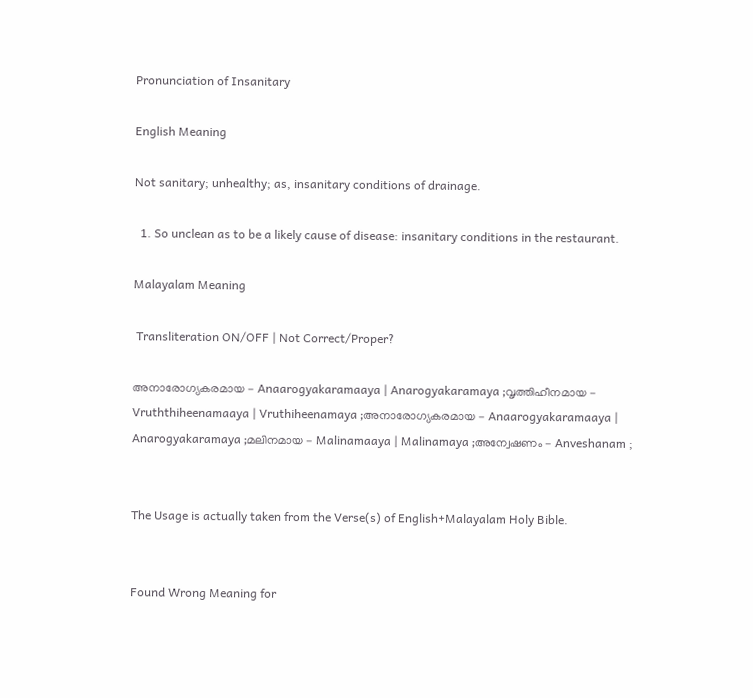Pronunciation of Insanitary

English Meaning

Not sanitary; unhealthy; as, insanitary conditions of drainage.

  1. So unclean as to be a likely cause of disease: insanitary conditions in the restaurant.

Malayalam Meaning

 Transliteration ON/OFF | Not Correct/Proper?

അനാരോഗ്യകരമായ - Anaarogyakaramaaya | Anarogyakaramaya ;വൃത്തിഹീനമായ - Vruththiheenamaaya | Vruthiheenamaya ;അനാരോഗ്യകരമായ - Anaarogyakaramaaya | Anarogyakaramaya ;മലിനമായ - Malinamaaya | Malinamaya ;അന്വേഷണം - Anveshanam ;


The Usage is actually taken from the Verse(s) of English+Malayalam Holy Bible.


Found Wrong Meaning for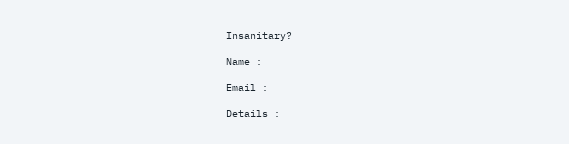Insanitary?

Name :

Email :

Details :